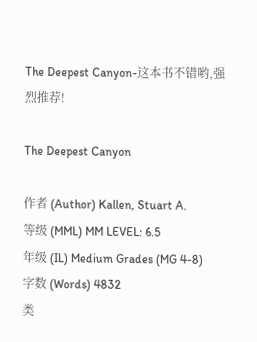The Deepest Canyon-这本书不错哟,强烈推荐!

The Deepest Canyon

作者 (Author) Kallen, Stuart A.
等级 (MML) MM LEVEL: 6.5
年级 (IL) Medium Grades (MG 4-8)
字数 (Words) 4832
类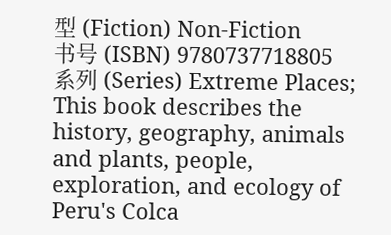型 (Fiction) Non-Fiction
书号 (ISBN) 9780737718805
系列 (Series) Extreme Places;
This book describes the history, geography, animals and plants, people, exploration, and ecology of Peru's Colca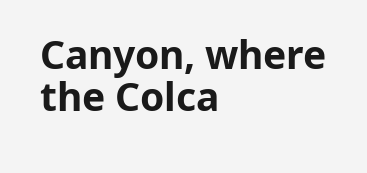Canyon, where the Colca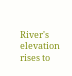River's elevation rises to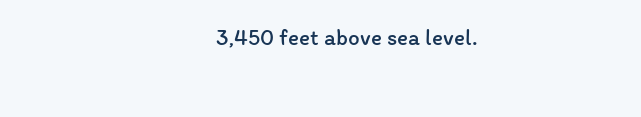3,450 feet above sea level.